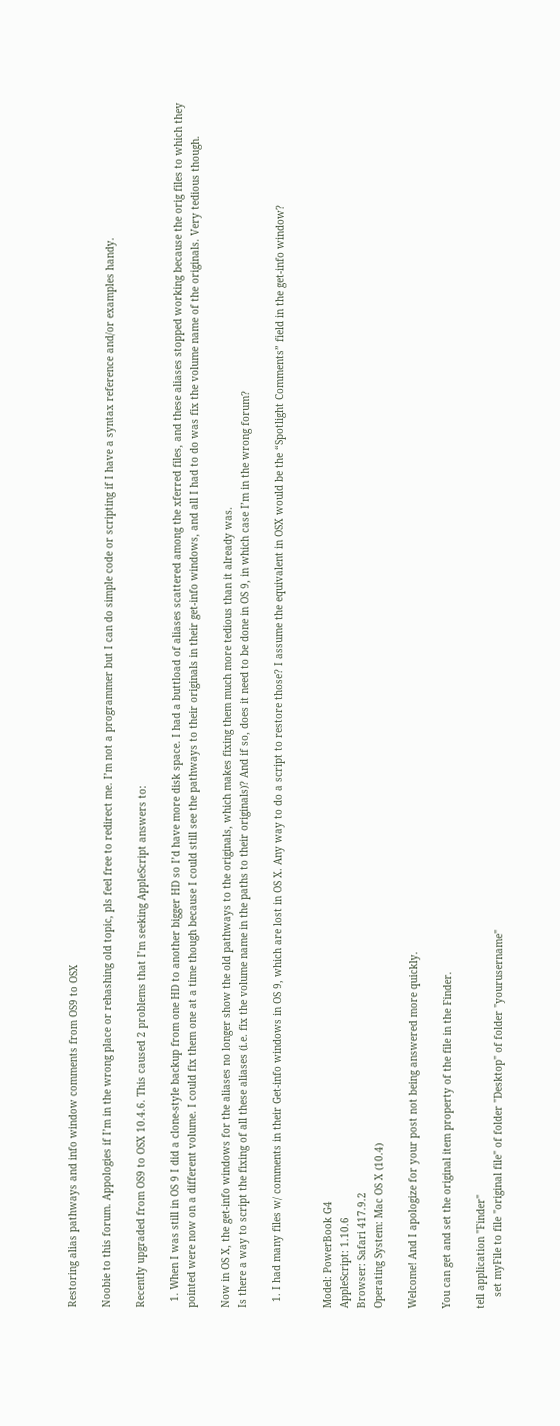Restoring alias pathways and info window comments from OS9 to OSX

Noobie to this forum. Appologies if I’m in the wrong place or rehashing old topic, pls feel free to redirect me. I’m not a programmer but I can do simple code or scripting if I have a syntax reference and/or examples handy.

Recently upgraded from OS9 to OSX 10.4.6. This caused 2 problems that I’m seeking AppleScript answers to:

  1. When I was still in OS 9 I did a clone-style backup from one HD to another bigger HD so I’d have more disk space. I had a buttload of aliases scattered among the xferred files, and these aliases stopped working because the orig files to which they pointed were now on a different volume. I could fix them one at a time though because I could still see the pathways to their originals in their get-info windows, and all I had to do was fix the volume name of the originals. Very tedious though.

Now in OS X, the get-info windows for the aliases no longer show the old pathways to the originals, which makes fixing them much more tedious than it already was.
Is there a way to script the fixing of all these aliases (i.e. fix the volume name in the paths to their originals)? And if so, does it need to be done in OS 9, in which case I’m in the wrong forum?

  1. I had many files w/ comments in their Get-info windows in OS 9, which are lost in OS X. Any way to do a script to restore those? I assume the equivalent in OSX would be the “Spotlight Comments” field in the get-info window?


Model: PowerBook G4
AppleScript: 1.10.6
Browser: Safari 417.9.2
Operating System: Mac OS X (10.4)

Welcome! And I apologize for your post not being answered more quickly.

You can get and set the original item property of the file in the Finder.

tell application "Finder"
    set myFile to file "original file" of folder "Desktop" of folder "yourusername"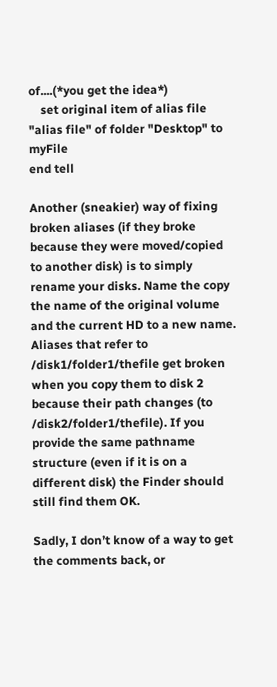of....(*you get the idea*)
    set original item of alias file "alias file" of folder "Desktop" to myFile
end tell

Another (sneakier) way of fixing broken aliases (if they broke because they were moved/copied to another disk) is to simply rename your disks. Name the copy the name of the original volume and the current HD to a new name. Aliases that refer to /disk1/folder1/thefile get broken when you copy them to disk 2 because their path changes (to /disk2/folder1/thefile). If you provide the same pathname structure (even if it is on a different disk) the Finder should still find them OK.

Sadly, I don’t know of a way to get the comments back, or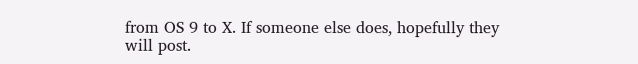from OS 9 to X. If someone else does, hopefully they will post.